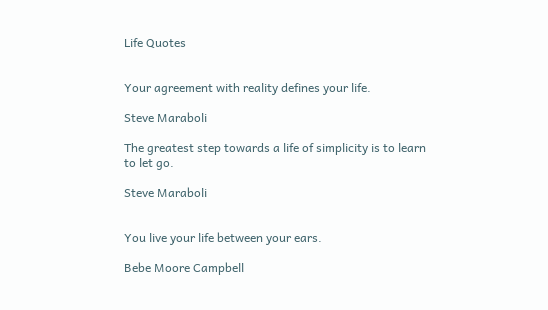Life Quotes


Your agreement with reality defines your life.

Steve Maraboli

The greatest step towards a life of simplicity is to learn to let go.

Steve Maraboli


You live your life between your ears.

Bebe Moore Campbell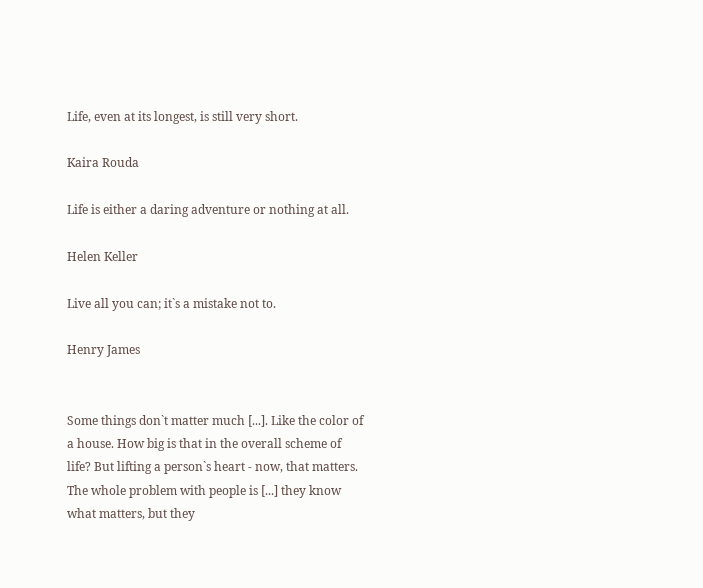Life, even at its longest, is still very short.

Kaira Rouda

Life is either a daring adventure or nothing at all.

Helen Keller

Live all you can; it`s a mistake not to.

Henry James


Some things don`t matter much [...]. Like the color of a house. How big is that in the overall scheme of life? But lifting a person`s heart - now, that matters. The whole problem with people is [...] they know what matters, but they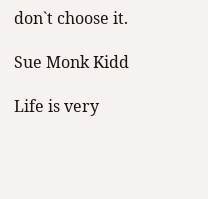don`t choose it.

Sue Monk Kidd

Life is very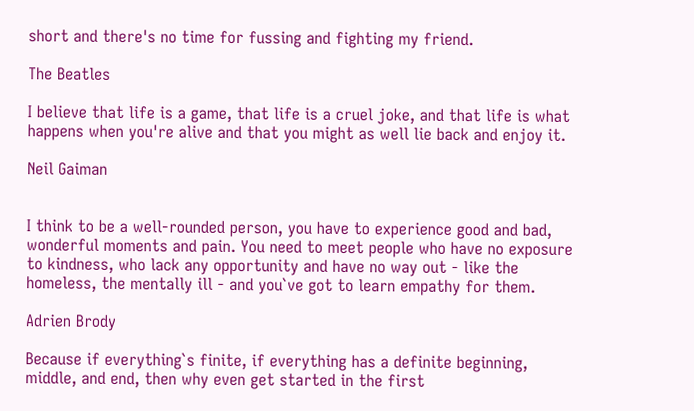short and there's no time for fussing and fighting my friend.

The Beatles

I believe that life is a game, that life is a cruel joke, and that life is what happens when you're alive and that you might as well lie back and enjoy it.

Neil Gaiman


I think to be a well-rounded person, you have to experience good and bad, wonderful moments and pain. You need to meet people who have no exposure to kindness, who lack any opportunity and have no way out - like the homeless, the mentally ill - and you`ve got to learn empathy for them.

Adrien Brody

Because if everything`s finite, if everything has a definite beginning, middle, and end, then why even get started in the first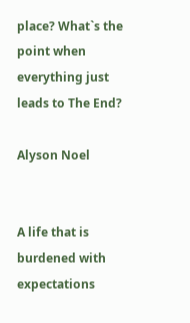place? What`s the point when everything just leads to The End?

Alyson Noel


A life that is burdened with expectations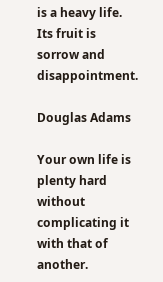is a heavy life. Its fruit is sorrow and disappointment.

Douglas Adams

Your own life is plenty hard without complicating it with that of another.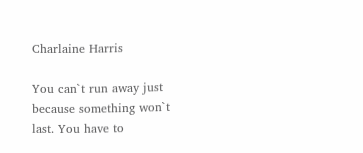Charlaine Harris

You can`t run away just because something won`t last. You have to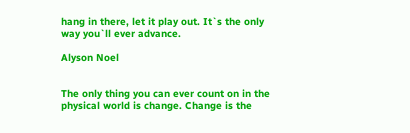hang in there, let it play out. It`s the only way you`ll ever advance.

Alyson Noel


The only thing you can ever count on in the physical world is change. Change is the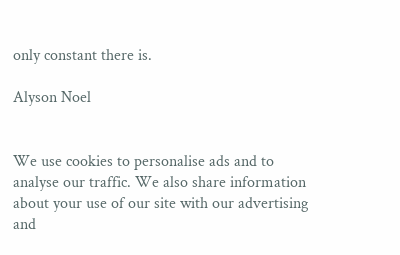only constant there is.

Alyson Noel


We use cookies to personalise ads and to analyse our traffic. We also share information about your use of our site with our advertising and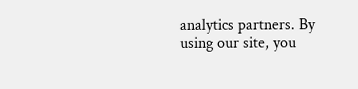analytics partners. By using our site, you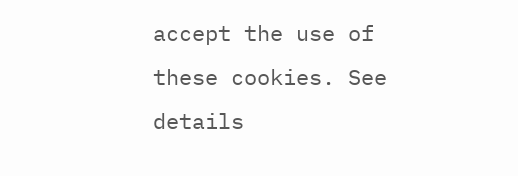accept the use of these cookies. See details